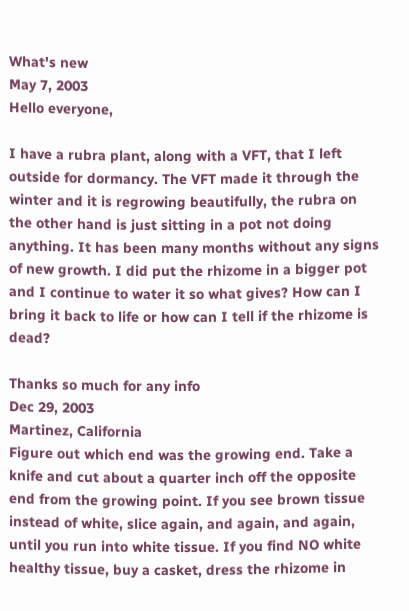What's new
May 7, 2003
Hello everyone,

I have a rubra plant, along with a VFT, that I left outside for dormancy. The VFT made it through the winter and it is regrowing beautifully, the rubra on the other hand is just sitting in a pot not doing anything. It has been many months without any signs of new growth. I did put the rhizome in a bigger pot and I continue to water it so what gives? How can I bring it back to life or how can I tell if the rhizome is dead?

Thanks so much for any info
Dec 29, 2003
Martinez, California
Figure out which end was the growing end. Take a knife and cut about a quarter inch off the opposite end from the growing point. If you see brown tissue instead of white, slice again, and again, and again, until you run into white tissue. If you find NO white healthy tissue, buy a casket, dress the rhizome in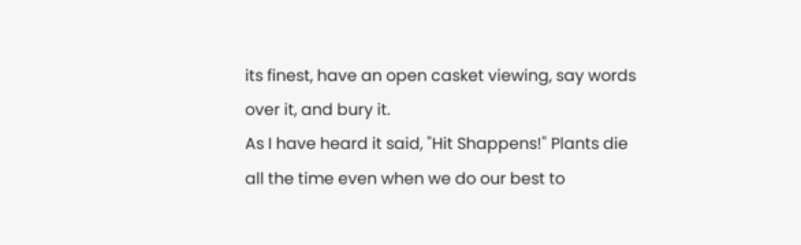its finest, have an open casket viewing, say words over it, and bury it.
As I have heard it said, "Hit Shappens!" Plants die all the time even when we do our best to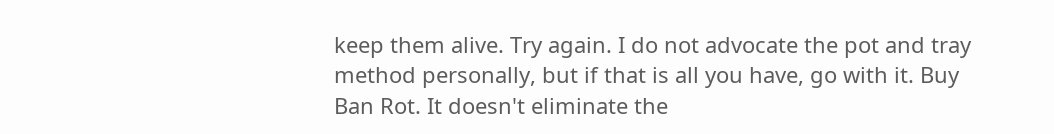keep them alive. Try again. I do not advocate the pot and tray method personally, but if that is all you have, go with it. Buy Ban Rot. It doesn't eliminate the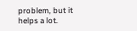problem, but it helps a lot.